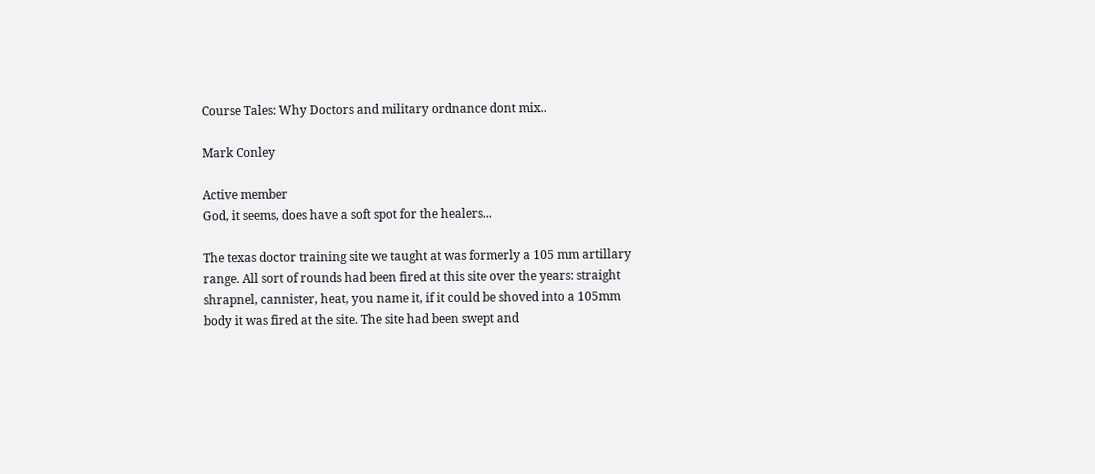Course Tales: Why Doctors and military ordnance dont mix..

Mark Conley

Active member
God, it seems, does have a soft spot for the healers...

The texas doctor training site we taught at was formerly a 105 mm artillary range. All sort of rounds had been fired at this site over the years: straight shrapnel, cannister, heat, you name it, if it could be shoved into a 105mm body it was fired at the site. The site had been swept and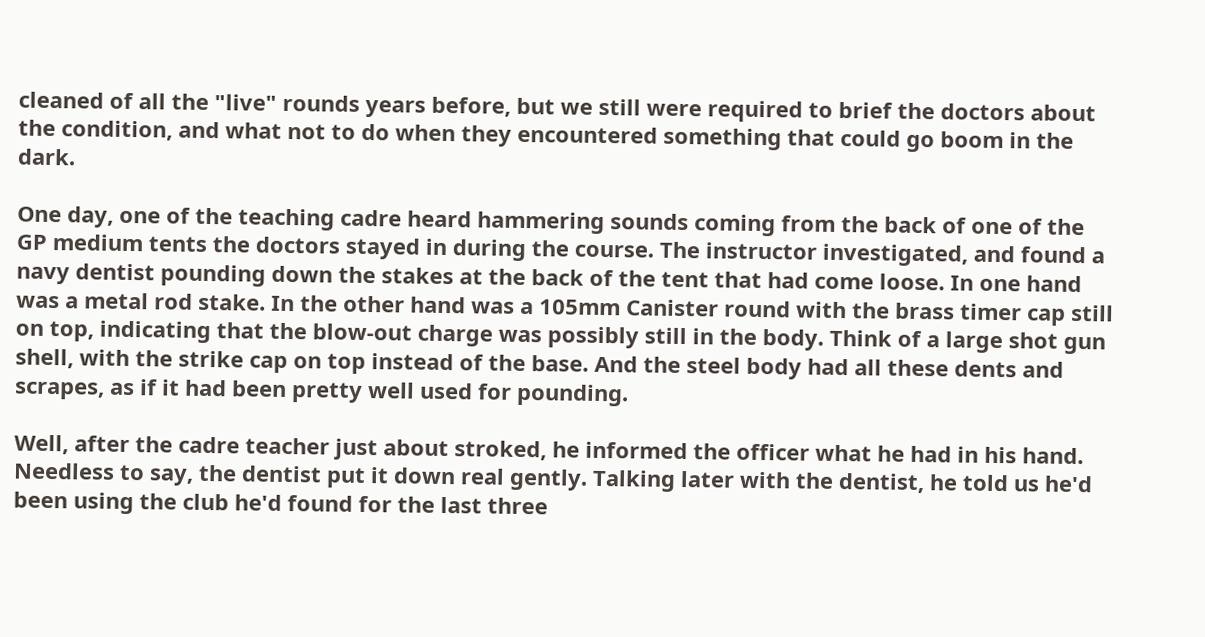cleaned of all the "live" rounds years before, but we still were required to brief the doctors about the condition, and what not to do when they encountered something that could go boom in the dark.

One day, one of the teaching cadre heard hammering sounds coming from the back of one of the GP medium tents the doctors stayed in during the course. The instructor investigated, and found a navy dentist pounding down the stakes at the back of the tent that had come loose. In one hand was a metal rod stake. In the other hand was a 105mm Canister round with the brass timer cap still on top, indicating that the blow-out charge was possibly still in the body. Think of a large shot gun shell, with the strike cap on top instead of the base. And the steel body had all these dents and scrapes, as if it had been pretty well used for pounding.

Well, after the cadre teacher just about stroked, he informed the officer what he had in his hand. Needless to say, the dentist put it down real gently. Talking later with the dentist, he told us he'd been using the club he'd found for the last three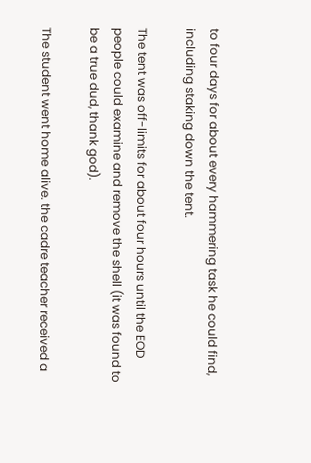to four days for about every hammering task he could find, including staking down the tent.

The tent was off-limits for about four hours until the EOD people could examine and remove the shell (it was found to be a true dud, thank god).

The student went home alive. the cadre teacher received a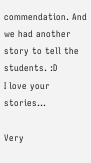commendation. And we had another story to tell the students. :D
I love your stories...

Very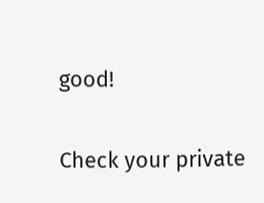good!

Check your private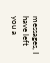messages, I have left you a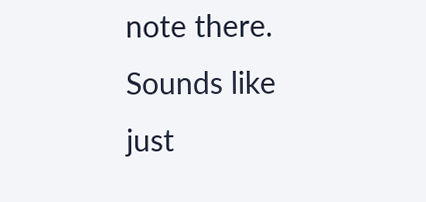note there.
Sounds like just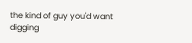the kind of guy you'd want digging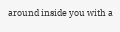around inside you with a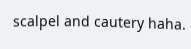scalpel and cautery haha.